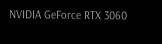NVIDIA GeForce RTX 3060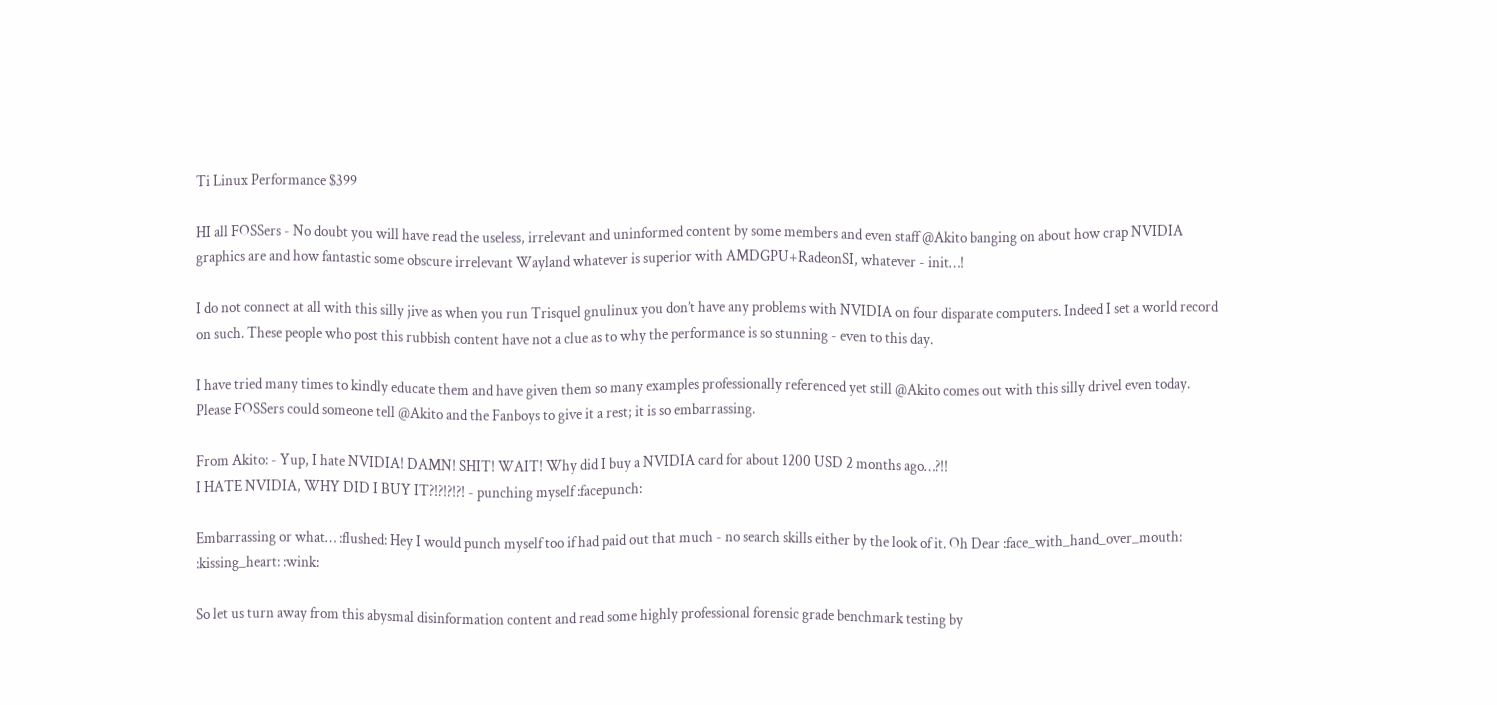Ti Linux Performance $399

HI all FOSSers - No doubt you will have read the useless, irrelevant and uninformed content by some members and even staff @Akito banging on about how crap NVIDIA graphics are and how fantastic some obscure irrelevant Wayland whatever is superior with AMDGPU+RadeonSI, whatever - init…!

I do not connect at all with this silly jive as when you run Trisquel gnulinux you don’t have any problems with NVIDIA on four disparate computers. Indeed I set a world record on such. These people who post this rubbish content have not a clue as to why the performance is so stunning - even to this day.

I have tried many times to kindly educate them and have given them so many examples professionally referenced yet still @Akito comes out with this silly drivel even today. Please FOSSers could someone tell @Akito and the Fanboys to give it a rest; it is so embarrassing.

From Akito: - Yup, I hate NVIDIA! DAMN! SHIT! WAIT! Why did I buy a NVIDIA card for about 1200 USD 2 months ago…?!!
I HATE NVIDIA, WHY DID I BUY IT?!?!?!?! - punching myself :facepunch:

Embarrassing or what… :flushed: Hey I would punch myself too if had paid out that much - no search skills either by the look of it. Oh Dear :face_with_hand_over_mouth: :kissing_heart: :wink:

So let us turn away from this abysmal disinformation content and read some highly professional forensic grade benchmark testing by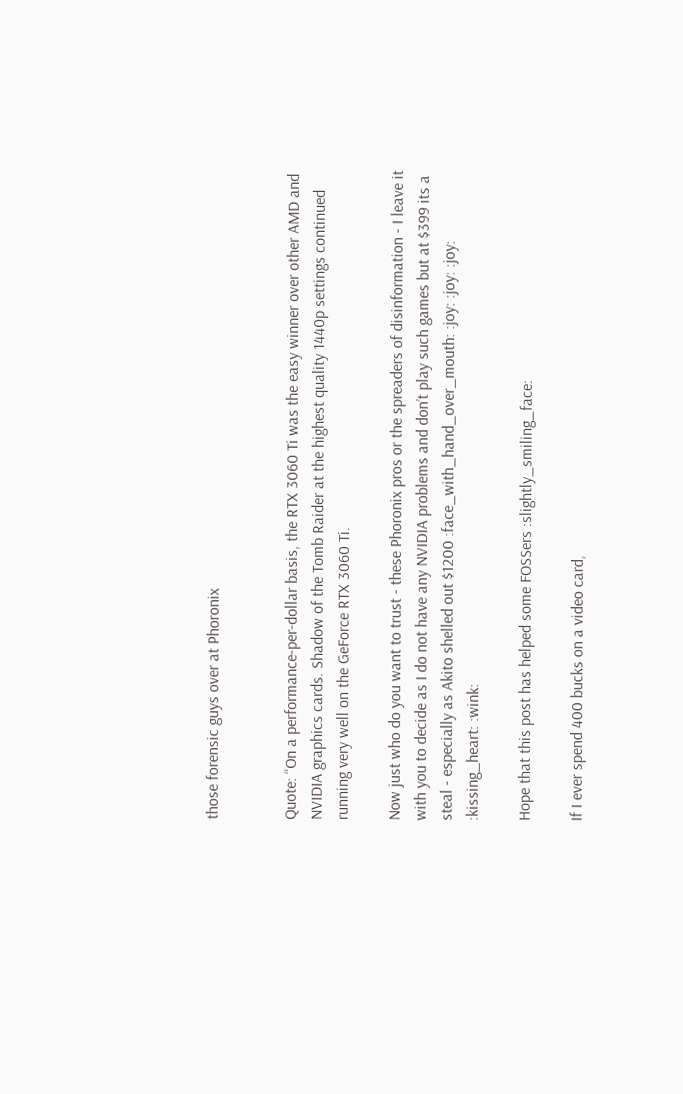those forensic guys over at Phoronix


Quote: “On a performance-per-dollar basis, the RTX 3060 Ti was the easy winner over other AMD and NVIDIA graphics cards. Shadow of the Tomb Raider at the highest quality 1440p settings continued running very well on the GeForce RTX 3060 Ti.

Now just who do you want to trust - these Phoronix pros or the spreaders of disinformation - I leave it with you to decide as I do not have any NVIDIA problems and don’t play such games but at $399 its a steal - especially as Akito shelled out $1200 :face_with_hand_over_mouth: :joy: :joy: :joy: :kissing_heart: :wink:

Hope that this post has helped some FOSSers :slightly_smiling_face:

If I ever spend 400 bucks on a video card,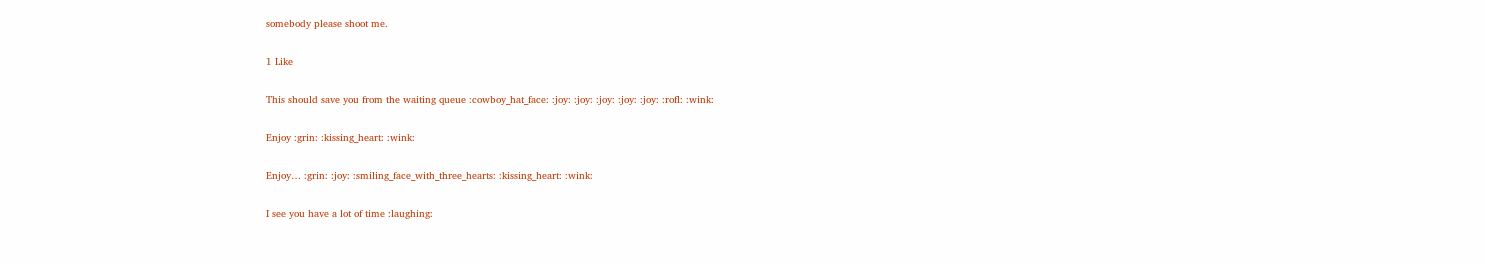somebody please shoot me.

1 Like

This should save you from the waiting queue :cowboy_hat_face: :joy: :joy: :joy: :joy: :joy: :rofl: :wink:

Enjoy :grin: :kissing_heart: :wink:

Enjoy… :grin: :joy: :smiling_face_with_three_hearts: :kissing_heart: :wink:

I see you have a lot of time :laughing: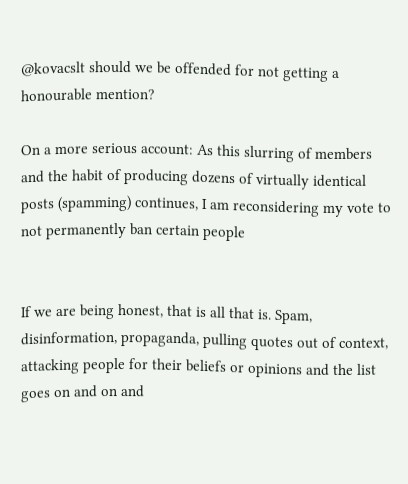@kovacslt should we be offended for not getting a honourable mention?

On a more serious account: As this slurring of members and the habit of producing dozens of virtually identical posts (spamming) continues, I am reconsidering my vote to not permanently ban certain people


If we are being honest, that is all that is. Spam, disinformation, propaganda, pulling quotes out of context, attacking people for their beliefs or opinions and the list goes on and on and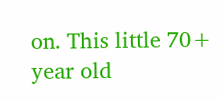on. This little 70+ year old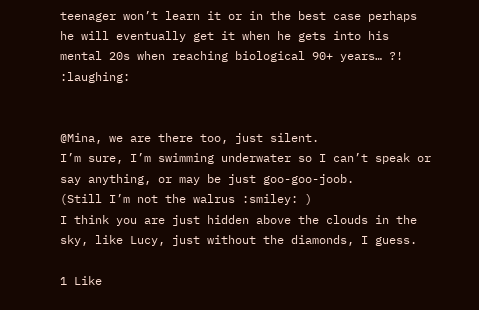teenager won’t learn it or in the best case perhaps he will eventually get it when he gets into his mental 20s when reaching biological 90+ years… ?! :laughing:


@Mina, we are there too, just silent.
I’m sure, I’m swimming underwater so I can’t speak or say anything, or may be just goo-goo-joob.
(Still I’m not the walrus :smiley: )
I think you are just hidden above the clouds in the sky, like Lucy, just without the diamonds, I guess.

1 Like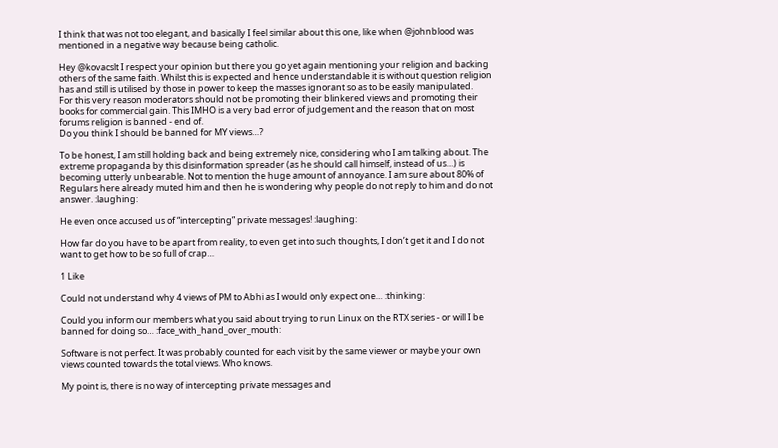I think that was not too elegant, and basically I feel similar about this one, like when @johnblood was mentioned in a negative way because being catholic.

Hey @kovacslt I respect your opinion but there you go yet again mentioning your religion and backing others of the same faith. Whilst this is expected and hence understandable it is without question religion has and still is utilised by those in power to keep the masses ignorant so as to be easily manipulated.
For this very reason moderators should not be promoting their blinkered views and promoting their books for commercial gain. This IMHO is a very bad error of judgement and the reason that on most forums religion is banned - end of.
Do you think I should be banned for MY views…?

To be honest, I am still holding back and being extremely nice, considering who I am talking about. The extreme propaganda by this disinformation spreader (as he should call himself, instead of us…) is becoming utterly unbearable. Not to mention the huge amount of annoyance. I am sure about 80% of Regulars here already muted him and then he is wondering why people do not reply to him and do not answer. :laughing:

He even once accused us of “intercepting” private messages! :laughing:

How far do you have to be apart from reality, to even get into such thoughts, I don’t get it and I do not want to get how to be so full of crap…

1 Like

Could not understand why 4 views of PM to Abhi as I would only expect one… :thinking:

Could you inform our members what you said about trying to run Linux on the RTX series - or will I be banned for doing so… :face_with_hand_over_mouth:

Software is not perfect. It was probably counted for each visit by the same viewer or maybe your own views counted towards the total views. Who knows.

My point is, there is no way of intercepting private messages and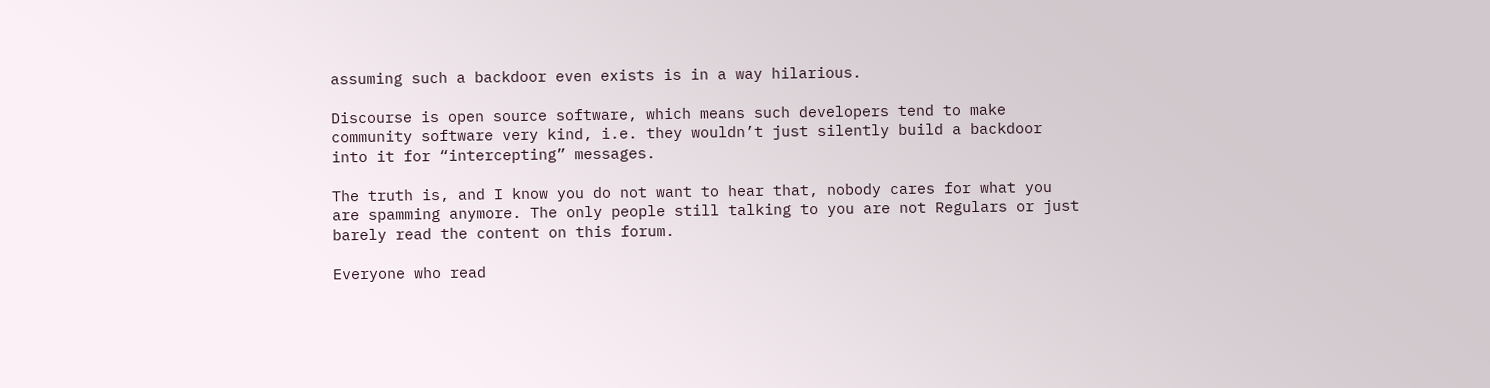assuming such a backdoor even exists is in a way hilarious.

Discourse is open source software, which means such developers tend to make community software very kind, i.e. they wouldn’t just silently build a backdoor into it for “intercepting” messages.

The truth is, and I know you do not want to hear that, nobody cares for what you are spamming anymore. The only people still talking to you are not Regulars or just barely read the content on this forum.

Everyone who read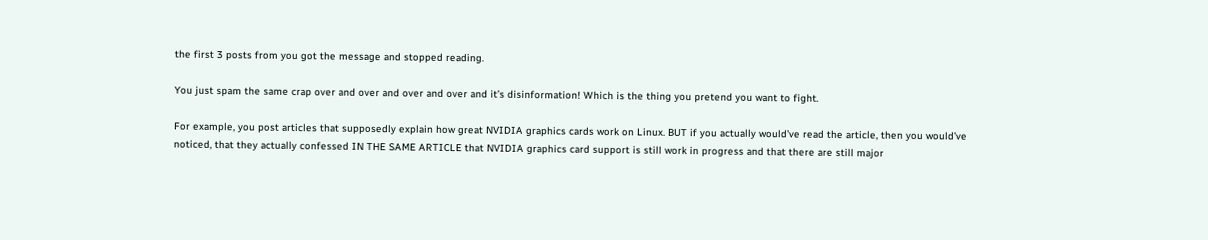the first 3 posts from you got the message and stopped reading.

You just spam the same crap over and over and over and over and it’s disinformation! Which is the thing you pretend you want to fight.

For example, you post articles that supposedly explain how great NVIDIA graphics cards work on Linux. BUT if you actually would’ve read the article, then you would’ve noticed, that they actually confessed IN THE SAME ARTICLE that NVIDIA graphics card support is still work in progress and that there are still major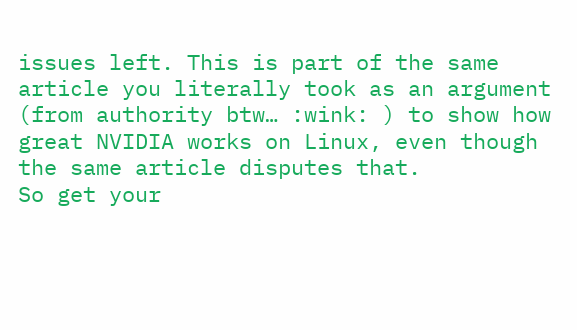issues left. This is part of the same article you literally took as an argument (from authority btw… :wink: ) to show how great NVIDIA works on Linux, even though the same article disputes that.
So get your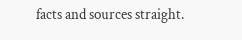facts and sources straight.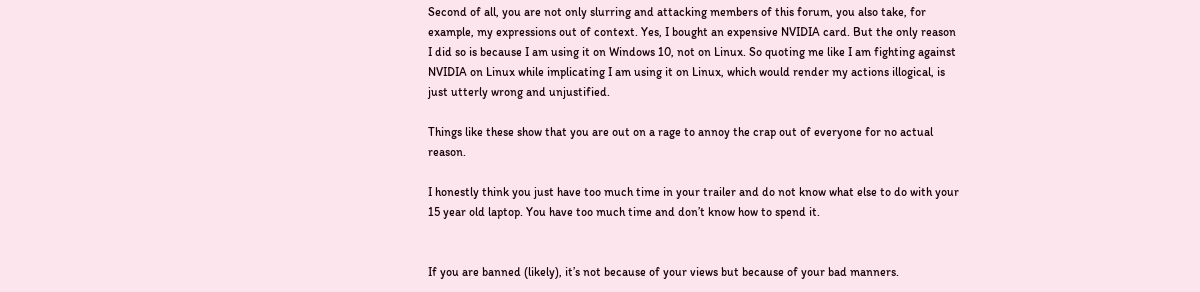Second of all, you are not only slurring and attacking members of this forum, you also take, for example, my expressions out of context. Yes, I bought an expensive NVIDIA card. But the only reason I did so is because I am using it on Windows 10, not on Linux. So quoting me like I am fighting against NVIDIA on Linux while implicating I am using it on Linux, which would render my actions illogical, is just utterly wrong and unjustified.

Things like these show that you are out on a rage to annoy the crap out of everyone for no actual reason.

I honestly think you just have too much time in your trailer and do not know what else to do with your 15 year old laptop. You have too much time and don’t know how to spend it.


If you are banned (likely), it’s not because of your views but because of your bad manners.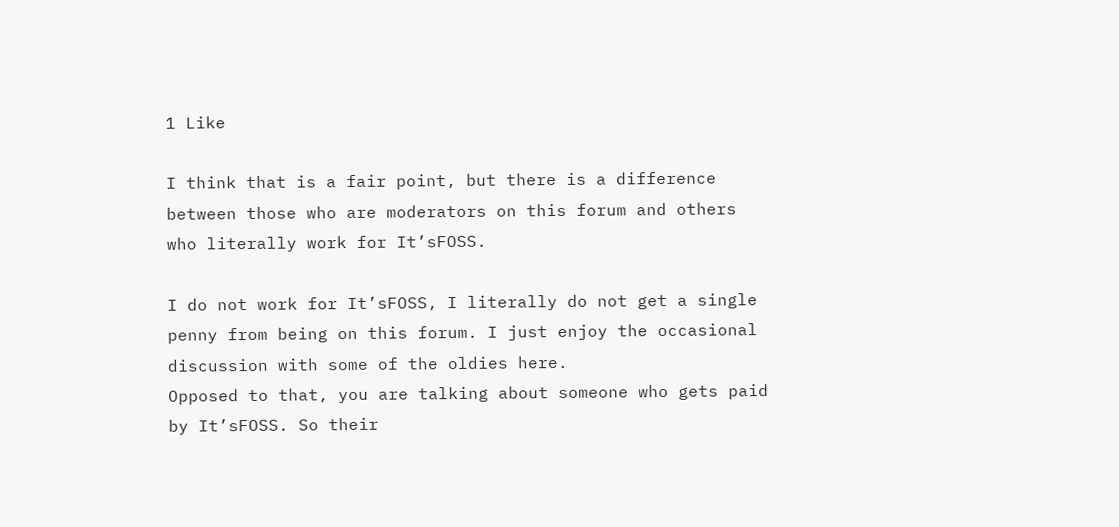1 Like

I think that is a fair point, but there is a difference between those who are moderators on this forum and others who literally work for It’sFOSS.

I do not work for It’sFOSS, I literally do not get a single penny from being on this forum. I just enjoy the occasional discussion with some of the oldies here.
Opposed to that, you are talking about someone who gets paid by It’sFOSS. So their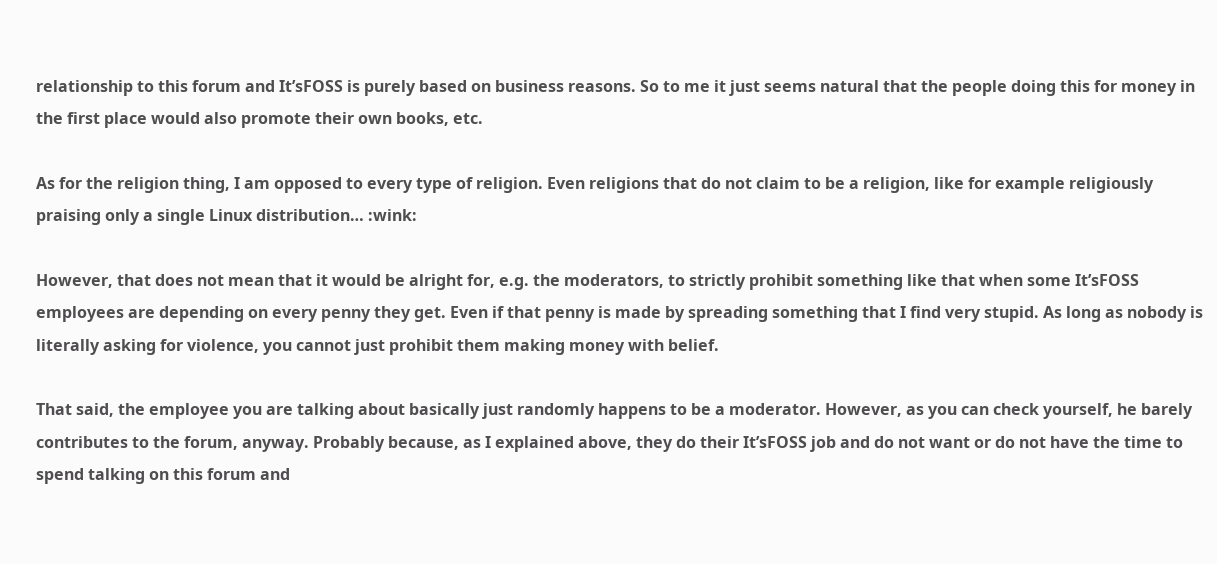relationship to this forum and It’sFOSS is purely based on business reasons. So to me it just seems natural that the people doing this for money in the first place would also promote their own books, etc.

As for the religion thing, I am opposed to every type of religion. Even religions that do not claim to be a religion, like for example religiously praising only a single Linux distribution… :wink:

However, that does not mean that it would be alright for, e.g. the moderators, to strictly prohibit something like that when some It’sFOSS employees are depending on every penny they get. Even if that penny is made by spreading something that I find very stupid. As long as nobody is literally asking for violence, you cannot just prohibit them making money with belief.

That said, the employee you are talking about basically just randomly happens to be a moderator. However, as you can check yourself, he barely contributes to the forum, anyway. Probably because, as I explained above, they do their It’sFOSS job and do not want or do not have the time to spend talking on this forum and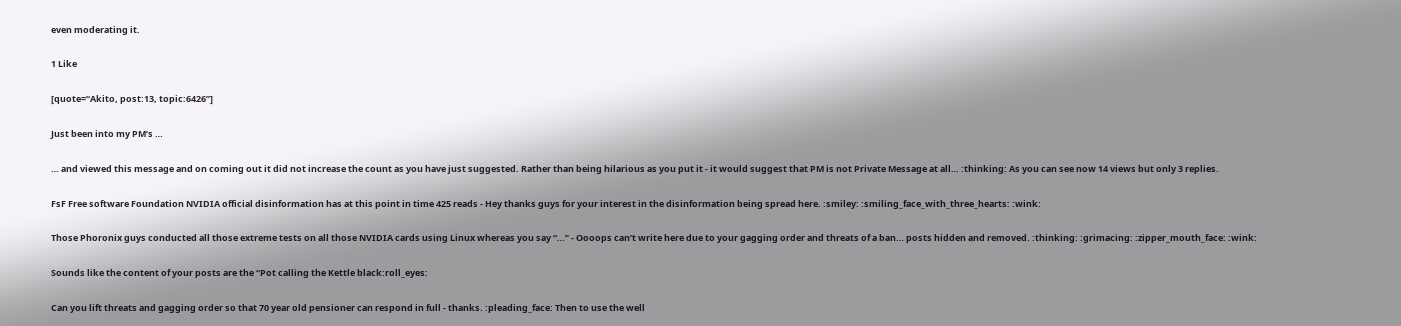even moderating it.

1 Like

[quote=“Akito, post:13, topic:6426”]

Just been into my PM’s …

… and viewed this message and on coming out it did not increase the count as you have just suggested. Rather than being hilarious as you put it - it would suggest that PM is not Private Message at all… :thinking: As you can see now 14 views but only 3 replies.

FsF Free software Foundation NVIDIA official disinformation has at this point in time 425 reads - Hey thanks guys for your interest in the disinformation being spread here. :smiley: :smiling_face_with_three_hearts: :wink:

Those Phoronix guys conducted all those extreme tests on all those NVIDIA cards using Linux whereas you say “…” - Oooops can’t write here due to your gagging order and threats of a ban… posts hidden and removed. :thinking: :grimacing: :zipper_mouth_face: :wink:

Sounds like the content of your posts are the “Pot calling the Kettle black:roll_eyes:

Can you lift threats and gagging order so that 70 year old pensioner can respond in full - thanks. :pleading_face: Then to use the well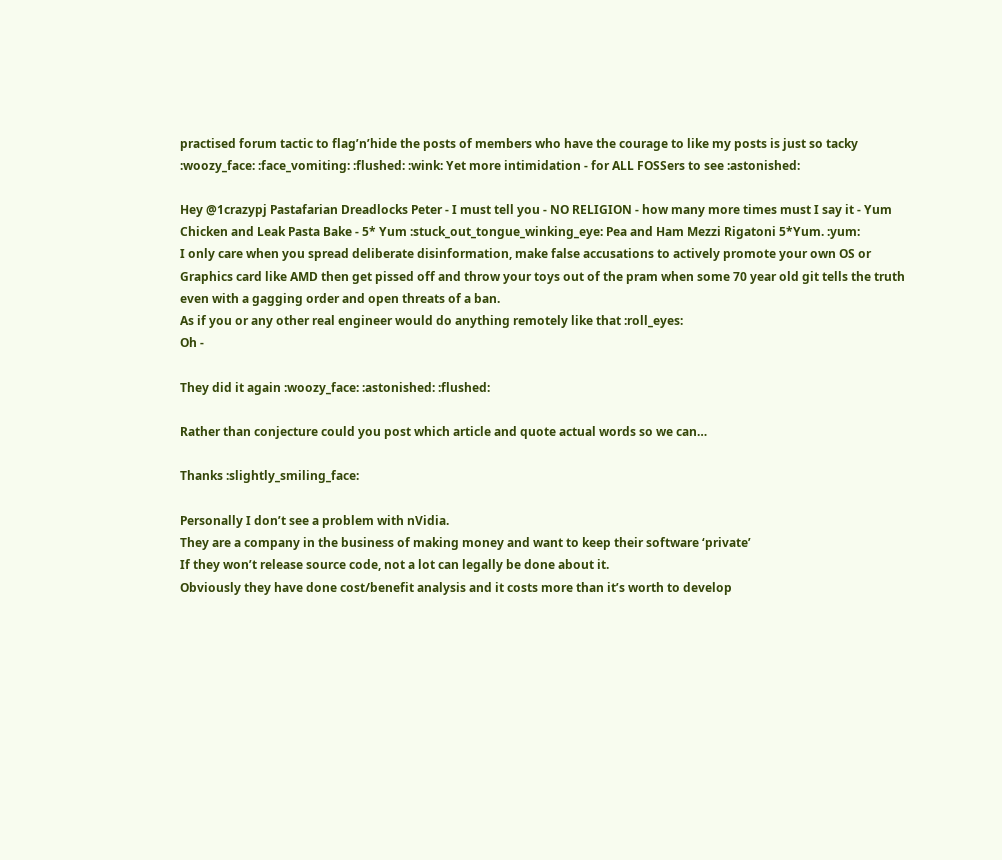practised forum tactic to flag’n’hide the posts of members who have the courage to like my posts is just so tacky :woozy_face: :face_vomiting: :flushed: :wink: Yet more intimidation - for ALL FOSSers to see :astonished:

Hey @1crazypj Pastafarian Dreadlocks Peter - I must tell you - NO RELIGION - how many more times must I say it - Yum Chicken and Leak Pasta Bake - 5* Yum :stuck_out_tongue_winking_eye: Pea and Ham Mezzi Rigatoni 5*Yum. :yum:
I only care when you spread deliberate disinformation, make false accusations to actively promote your own OS or Graphics card like AMD then get pissed off and throw your toys out of the pram when some 70 year old git tells the truth even with a gagging order and open threats of a ban.
As if you or any other real engineer would do anything remotely like that :roll_eyes:
Oh -

They did it again :woozy_face: :astonished: :flushed:

Rather than conjecture could you post which article and quote actual words so we can…

Thanks :slightly_smiling_face:

Personally I don’t see a problem with nVidia.
They are a company in the business of making money and want to keep their software ‘private’
If they won’t release source code, not a lot can legally be done about it.
Obviously they have done cost/benefit analysis and it costs more than it’s worth to develop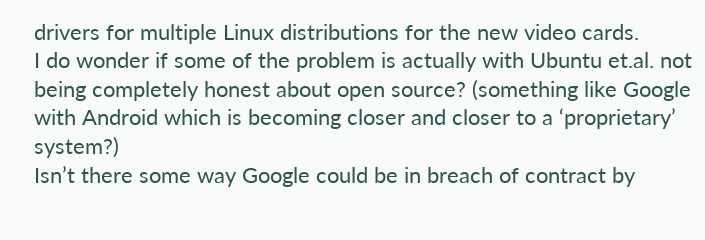drivers for multiple Linux distributions for the new video cards.
I do wonder if some of the problem is actually with Ubuntu et.al. not being completely honest about open source? (something like Google with Android which is becoming closer and closer to a ‘proprietary’ system?)
Isn’t there some way Google could be in breach of contract by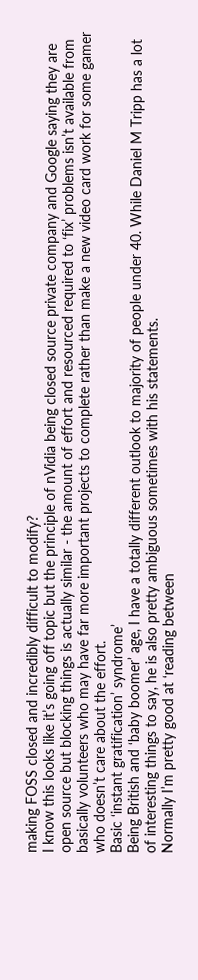making FOSS closed and incredibly difficult to modify?
I know this looks like it’s going off topic but the principle of nVidia being closed source private company and Google saying they are open source but blocking things is actually similar - the amount of effort and resourced required to ‘fix’ problems isn’t available from basically volunteers who may have far more important projects to complete rather than make a new video card work for some gamer who doesn’t care about the effort.
Basic ‘instant gratification’ syndrome’
Being British and ‘baby boomer’ age, I have a totally different outlook to majority of people under 40. While Daniel M Tripp has a lot of interesting things to say, he is also pretty ambiguous sometimes with his statements.
Normally I’m pretty good at ‘reading between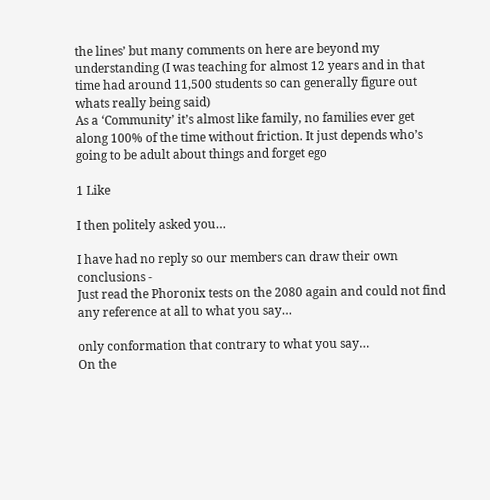the lines’ but many comments on here are beyond my understanding (I was teaching for almost 12 years and in that time had around 11,500 students so can generally figure out whats really being said)
As a ‘Community’ it’s almost like family, no families ever get along 100% of the time without friction. It just depends who’s going to be adult about things and forget ego

1 Like

I then politely asked you…

I have had no reply so our members can draw their own conclusions -
Just read the Phoronix tests on the 2080 again and could not find any reference at all to what you say…

only conformation that contrary to what you say…
On the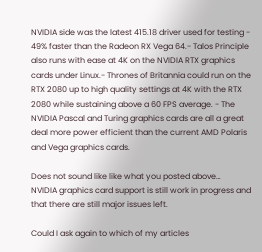NVIDIA side was the latest 415.18 driver used for testing - 49% faster than the Radeon RX Vega 64.- Talos Principle also runs with ease at 4K on the NVIDIA RTX graphics cards under Linux.- Thrones of Britannia could run on the RTX 2080 up to high quality settings at 4K with the RTX 2080 while sustaining above a 60 FPS average. - The NVIDIA Pascal and Turing graphics cards are all a great deal more power efficient than the current AMD Polaris and Vega graphics cards.

Does not sound like like what you posted above…
NVIDIA graphics card support is still work in progress and that there are still major issues left.

Could I ask again to which of my articles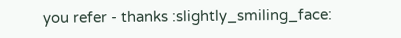you refer - thanks :slightly_smiling_face: